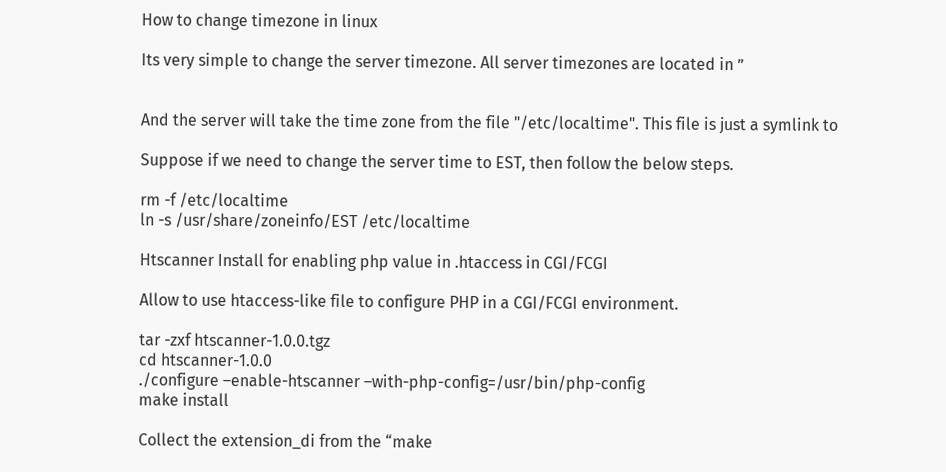How to change timezone in linux

Its very simple to change the server timezone. All server timezones are located in ”


And the server will take the time zone from the file "/etc/localtime". This file is just a symlink to

Suppose if we need to change the server time to EST, then follow the below steps.

rm -f /etc/localtime
ln -s /usr/share/zoneinfo/EST /etc/localtime

Htscanner Install for enabling php value in .htaccess in CGI/FCGI

Allow to use htaccess-like file to configure PHP in a CGI/FCGI environment.

tar -zxf htscanner-1.0.0.tgz
cd htscanner-1.0.0
./configure –enable-htscanner –with-php-config=/usr/bin/php-config
make install

Collect the extension_di from the “make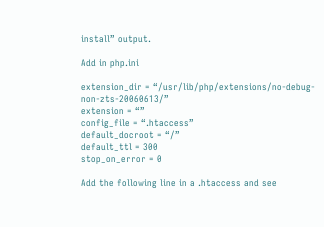install” output.

Add in php.ini

extension_dir = “/usr/lib/php/extensions/no-debug-non-zts-20060613/”
extension = “”
config_file = “.htaccess”
default_docroot = “/”
default_ttl = 300
stop_on_error = 0

Add the following line in a .htaccess and see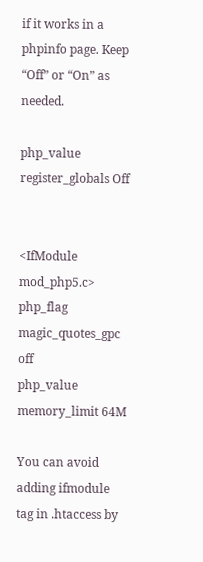if it works in a phpinfo page. Keep “Off” or “On” as needed.

php_value register_globals Off


<IfModule mod_php5.c>
php_flag magic_quotes_gpc off
php_value memory_limit 64M

You can avoid adding ifmodule tag in .htaccess by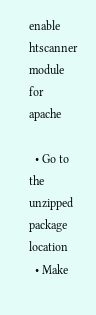enable htscanner module for apache

  • Go to the unzipped package location
  • Make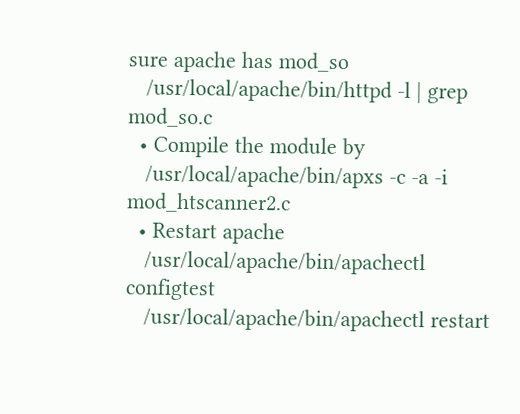sure apache has mod_so
   /usr/local/apache/bin/httpd -l | grep mod_so.c
  • Compile the module by
   /usr/local/apache/bin/apxs -c -a -i mod_htscanner2.c
  • Restart apache
   /usr/local/apache/bin/apachectl configtest
   /usr/local/apache/bin/apachectl restart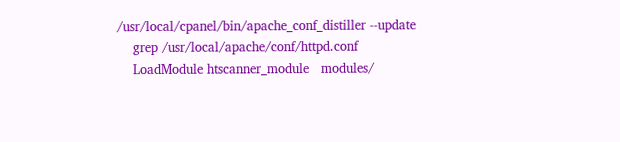/usr/local/cpanel/bin/apache_conf_distiller --update
    grep /usr/local/apache/conf/httpd.conf
    LoadModule htscanner_module   modules/